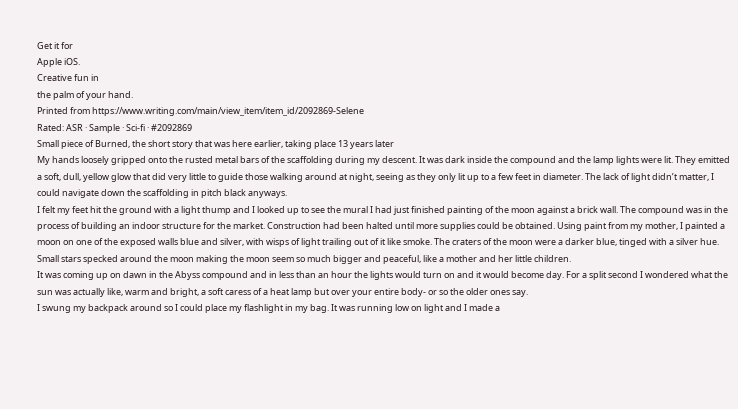Get it for
Apple iOS.
Creative fun in
the palm of your hand.
Printed from https://www.writing.com/main/view_item/item_id/2092869-Selene
Rated: ASR · Sample · Sci-fi · #2092869
Small piece of Burned, the short story that was here earlier, taking place 13 years later
My hands loosely gripped onto the rusted metal bars of the scaffolding during my descent. It was dark inside the compound and the lamp lights were lit. They emitted a soft, dull, yellow glow that did very little to guide those walking around at night, seeing as they only lit up to a few feet in diameter. The lack of light didn’t matter, I could navigate down the scaffolding in pitch black anyways.
I felt my feet hit the ground with a light thump and I looked up to see the mural I had just finished painting of the moon against a brick wall. The compound was in the process of building an indoor structure for the market. Construction had been halted until more supplies could be obtained. Using paint from my mother, I painted a moon on one of the exposed walls blue and silver, with wisps of light trailing out of it like smoke. The craters of the moon were a darker blue, tinged with a silver hue. Small stars specked around the moon making the moon seem so much bigger and peaceful, like a mother and her little children.
It was coming up on dawn in the Abyss compound and in less than an hour the lights would turn on and it would become day. For a split second I wondered what the sun was actually like, warm and bright, a soft caress of a heat lamp but over your entire body- or so the older ones say.
I swung my backpack around so I could place my flashlight in my bag. It was running low on light and I made a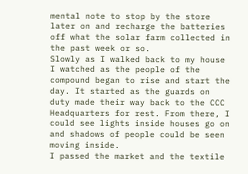mental note to stop by the store later on and recharge the batteries off what the solar farm collected in the past week or so.
Slowly as I walked back to my house I watched as the people of the compound began to rise and start the day. It started as the guards on duty made their way back to the CCC Headquarters for rest. From there, I could see lights inside houses go on and shadows of people could be seen moving inside.
I passed the market and the textile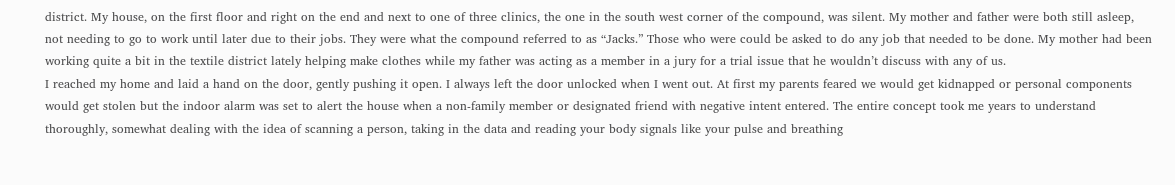district. My house, on the first floor and right on the end and next to one of three clinics, the one in the south west corner of the compound, was silent. My mother and father were both still asleep, not needing to go to work until later due to their jobs. They were what the compound referred to as “Jacks.” Those who were could be asked to do any job that needed to be done. My mother had been working quite a bit in the textile district lately helping make clothes while my father was acting as a member in a jury for a trial issue that he wouldn’t discuss with any of us.
I reached my home and laid a hand on the door, gently pushing it open. I always left the door unlocked when I went out. At first my parents feared we would get kidnapped or personal components would get stolen but the indoor alarm was set to alert the house when a non-family member or designated friend with negative intent entered. The entire concept took me years to understand thoroughly, somewhat dealing with the idea of scanning a person, taking in the data and reading your body signals like your pulse and breathing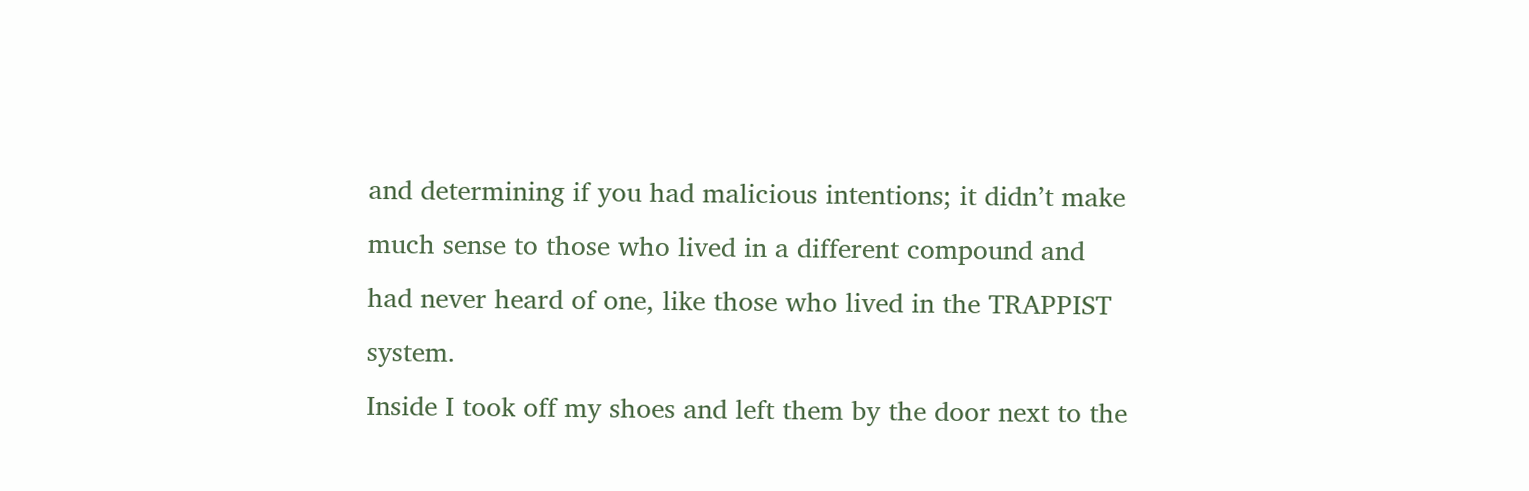and determining if you had malicious intentions; it didn’t make much sense to those who lived in a different compound and had never heard of one, like those who lived in the TRAPPIST system.
Inside I took off my shoes and left them by the door next to the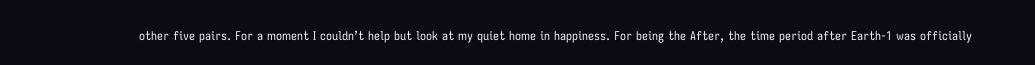other five pairs. For a moment I couldn’t help but look at my quiet home in happiness. For being the After, the time period after Earth-1 was officially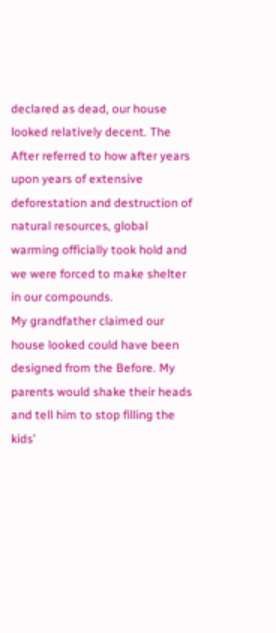declared as dead, our house looked relatively decent. The After referred to how after years upon years of extensive deforestation and destruction of natural resources, global warming officially took hold and we were forced to make shelter in our compounds.
My grandfather claimed our house looked could have been designed from the Before. My parents would shake their heads and tell him to stop filling the kids’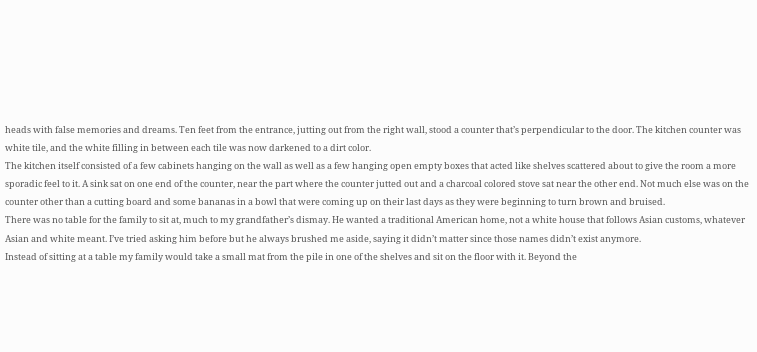heads with false memories and dreams. Ten feet from the entrance, jutting out from the right wall, stood a counter that’s perpendicular to the door. The kitchen counter was white tile, and the white filling in between each tile was now darkened to a dirt color.
The kitchen itself consisted of a few cabinets hanging on the wall as well as a few hanging open empty boxes that acted like shelves scattered about to give the room a more sporadic feel to it. A sink sat on one end of the counter, near the part where the counter jutted out and a charcoal colored stove sat near the other end. Not much else was on the counter other than a cutting board and some bananas in a bowl that were coming up on their last days as they were beginning to turn brown and bruised.
There was no table for the family to sit at, much to my grandfather’s dismay. He wanted a traditional American home, not a white house that follows Asian customs, whatever Asian and white meant. I’ve tried asking him before but he always brushed me aside, saying it didn’t matter since those names didn’t exist anymore.
Instead of sitting at a table my family would take a small mat from the pile in one of the shelves and sit on the floor with it. Beyond the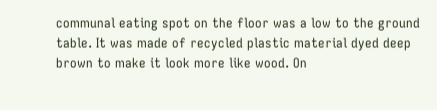communal eating spot on the floor was a low to the ground table. It was made of recycled plastic material dyed deep brown to make it look more like wood. On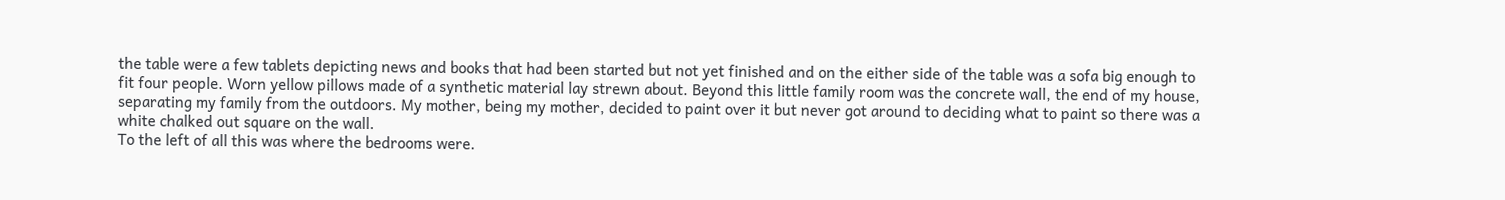the table were a few tablets depicting news and books that had been started but not yet finished and on the either side of the table was a sofa big enough to fit four people. Worn yellow pillows made of a synthetic material lay strewn about. Beyond this little family room was the concrete wall, the end of my house, separating my family from the outdoors. My mother, being my mother, decided to paint over it but never got around to deciding what to paint so there was a white chalked out square on the wall.
To the left of all this was where the bedrooms were.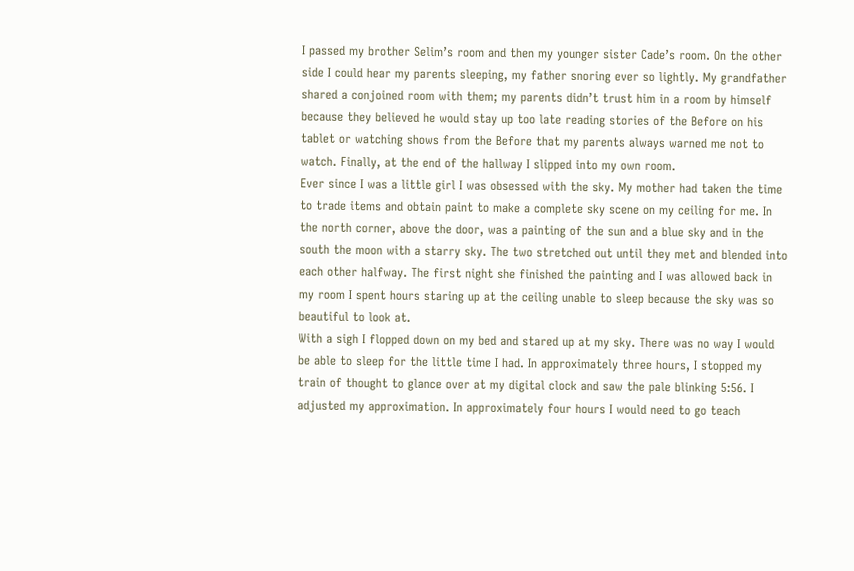I passed my brother Selim’s room and then my younger sister Cade’s room. On the other side I could hear my parents sleeping, my father snoring ever so lightly. My grandfather shared a conjoined room with them; my parents didn’t trust him in a room by himself because they believed he would stay up too late reading stories of the Before on his tablet or watching shows from the Before that my parents always warned me not to watch. Finally, at the end of the hallway I slipped into my own room.
Ever since I was a little girl I was obsessed with the sky. My mother had taken the time to trade items and obtain paint to make a complete sky scene on my ceiling for me. In the north corner, above the door, was a painting of the sun and a blue sky and in the south the moon with a starry sky. The two stretched out until they met and blended into each other halfway. The first night she finished the painting and I was allowed back in my room I spent hours staring up at the ceiling unable to sleep because the sky was so beautiful to look at.
With a sigh I flopped down on my bed and stared up at my sky. There was no way I would be able to sleep for the little time I had. In approximately three hours, I stopped my train of thought to glance over at my digital clock and saw the pale blinking 5:56. I adjusted my approximation. In approximately four hours I would need to go teach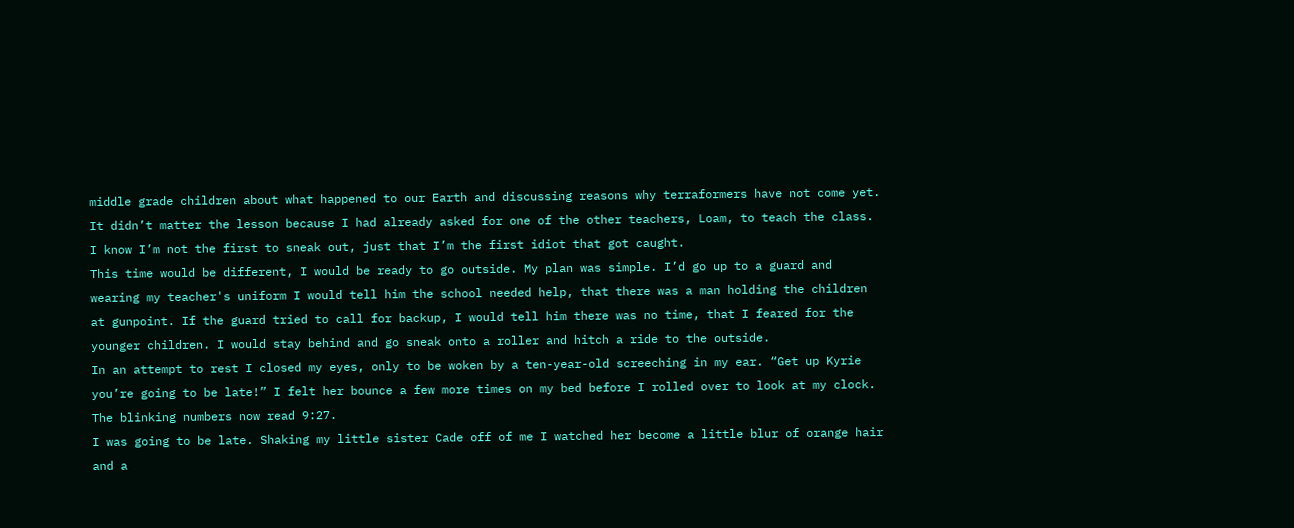middle grade children about what happened to our Earth and discussing reasons why terraformers have not come yet.
It didn’t matter the lesson because I had already asked for one of the other teachers, Loam, to teach the class. I know I’m not the first to sneak out, just that I’m the first idiot that got caught.
This time would be different, I would be ready to go outside. My plan was simple. I’d go up to a guard and wearing my teacher's uniform I would tell him the school needed help, that there was a man holding the children at gunpoint. If the guard tried to call for backup, I would tell him there was no time, that I feared for the younger children. I would stay behind and go sneak onto a roller and hitch a ride to the outside.
In an attempt to rest I closed my eyes, only to be woken by a ten-year-old screeching in my ear. “Get up Kyrie you’re going to be late!” I felt her bounce a few more times on my bed before I rolled over to look at my clock. The blinking numbers now read 9:27.
I was going to be late. Shaking my little sister Cade off of me I watched her become a little blur of orange hair and a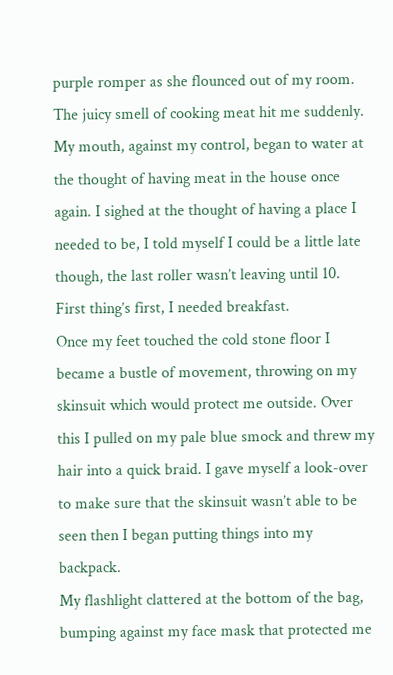purple romper as she flounced out of my room. The juicy smell of cooking meat hit me suddenly. My mouth, against my control, began to water at the thought of having meat in the house once again. I sighed at the thought of having a place I needed to be, I told myself I could be a little late though, the last roller wasn’t leaving until 10. First thing’s first, I needed breakfast.
Once my feet touched the cold stone floor I became a bustle of movement, throwing on my skinsuit which would protect me outside. Over this I pulled on my pale blue smock and threw my hair into a quick braid. I gave myself a look-over to make sure that the skinsuit wasn’t able to be seen then I began putting things into my backpack.
My flashlight clattered at the bottom of the bag, bumping against my face mask that protected me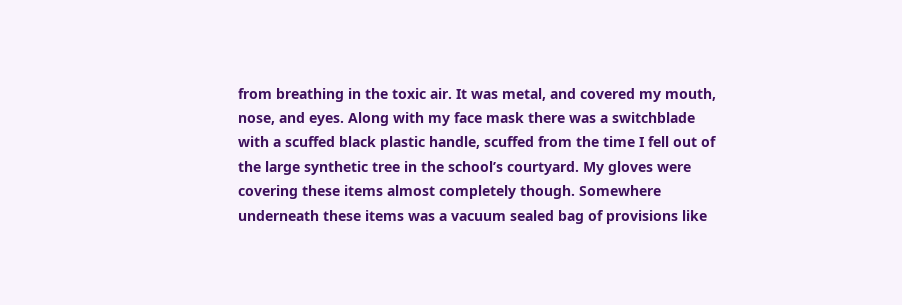from breathing in the toxic air. It was metal, and covered my mouth, nose, and eyes. Along with my face mask there was a switchblade with a scuffed black plastic handle, scuffed from the time I fell out of the large synthetic tree in the school’s courtyard. My gloves were covering these items almost completely though. Somewhere underneath these items was a vacuum sealed bag of provisions like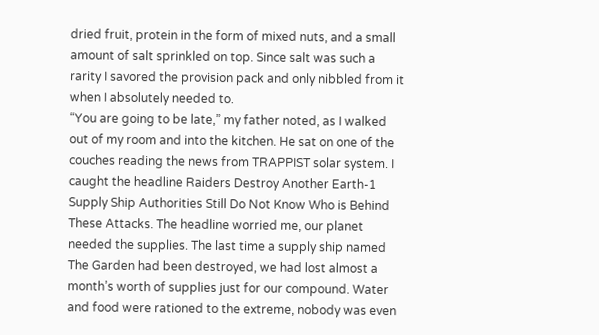dried fruit, protein in the form of mixed nuts, and a small amount of salt sprinkled on top. Since salt was such a rarity I savored the provision pack and only nibbled from it when I absolutely needed to.
“You are going to be late,” my father noted, as I walked out of my room and into the kitchen. He sat on one of the couches reading the news from TRAPPIST solar system. I caught the headline Raiders Destroy Another Earth-1 Supply Ship Authorities Still Do Not Know Who is Behind These Attacks. The headline worried me, our planet needed the supplies. The last time a supply ship named The Garden had been destroyed, we had lost almost a month’s worth of supplies just for our compound. Water and food were rationed to the extreme, nobody was even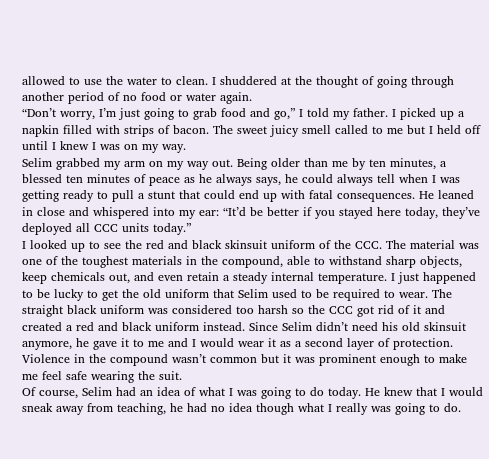allowed to use the water to clean. I shuddered at the thought of going through another period of no food or water again.
“Don’t worry, I’m just going to grab food and go,” I told my father. I picked up a napkin filled with strips of bacon. The sweet juicy smell called to me but I held off until I knew I was on my way.
Selim grabbed my arm on my way out. Being older than me by ten minutes, a blessed ten minutes of peace as he always says, he could always tell when I was getting ready to pull a stunt that could end up with fatal consequences. He leaned in close and whispered into my ear: “It’d be better if you stayed here today, they’ve deployed all CCC units today.”
I looked up to see the red and black skinsuit uniform of the CCC. The material was one of the toughest materials in the compound, able to withstand sharp objects, keep chemicals out, and even retain a steady internal temperature. I just happened to be lucky to get the old uniform that Selim used to be required to wear. The straight black uniform was considered too harsh so the CCC got rid of it and created a red and black uniform instead. Since Selim didn’t need his old skinsuit anymore, he gave it to me and I would wear it as a second layer of protection. Violence in the compound wasn’t common but it was prominent enough to make me feel safe wearing the suit.
Of course, Selim had an idea of what I was going to do today. He knew that I would sneak away from teaching, he had no idea though what I really was going to do.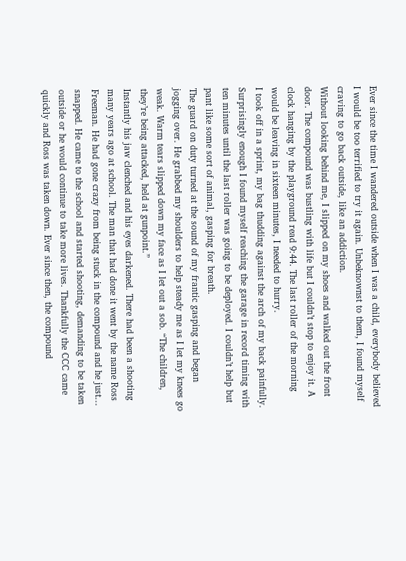Ever since the time I wandered outside when I was a child, everybody believed I would be too terrified to try it again. Unbeknownst to them, I found myself craving to go back outside, like an addiction.
Without looking behind me, I slipped on my shoes and walked out the front door. The compound was bustling with life but I couldn’t stop to enjoy it. A clock hanging by the playground read 9:44. The last roller of the morning would be leaving in sixteen minutes, I needed to hurry.
I took off in a sprint, my bag thudding against the arch of my back painfully. Surprisingly enough I found myself reaching the garage in record timing with ten minutes until the last roller was going to be deployed. I couldn’t help but pant like some sort of animal, gasping for breath.
The guard on duty turned at the sound of my frantic gasping and began jogging over. He grabbed my shoulders to help steady me as I let my knees go weak. Warm tears slipped down my face as I let out a sob. “The children, they’re being attacked, held at gunpoint.”
Instantly his jaw clenched and his eyes darkened. There had been a shooting many years ago at school. The man that had done it went by the name Ross Freeman. He had gone crazy from being stuck in the compound and he just... snapped. He came to the school and started shooting, demanding to be taken outside or he would continue to take more lives. Thankfully the CCC came quickly and Ross was taken down. Ever since then, the compound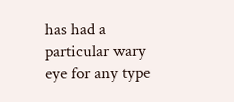has had a particular wary eye for any type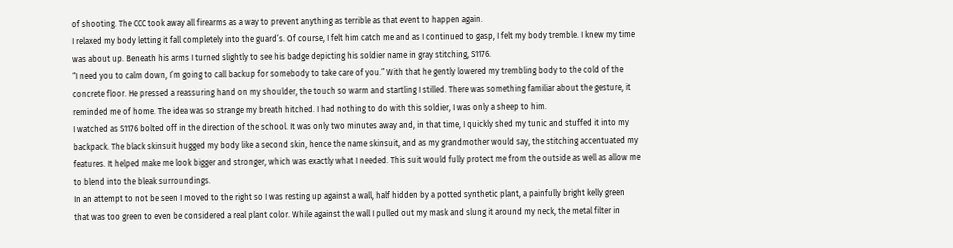of shooting. The CCC took away all firearms as a way to prevent anything as terrible as that event to happen again.
I relaxed my body letting it fall completely into the guard’s. Of course, I felt him catch me and as I continued to gasp, I felt my body tremble. I knew my time was about up. Beneath his arms I turned slightly to see his badge depicting his soldier name in gray stitching, S1176.
“I need you to calm down, I’m going to call backup for somebody to take care of you.” With that he gently lowered my trembling body to the cold of the concrete floor. He pressed a reassuring hand on my shoulder, the touch so warm and startling I stilled. There was something familiar about the gesture, it reminded me of home. The idea was so strange my breath hitched. I had nothing to do with this soldier, I was only a sheep to him.
I watched as S1176 bolted off in the direction of the school. It was only two minutes away and, in that time, I quickly shed my tunic and stuffed it into my backpack. The black skinsuit hugged my body like a second skin, hence the name skinsuit, and as my grandmother would say, the stitching accentuated my features. It helped make me look bigger and stronger, which was exactly what I needed. This suit would fully protect me from the outside as well as allow me to blend into the bleak surroundings.
In an attempt to not be seen I moved to the right so I was resting up against a wall, half hidden by a potted synthetic plant, a painfully bright kelly green that was too green to even be considered a real plant color. While against the wall I pulled out my mask and slung it around my neck, the metal filter in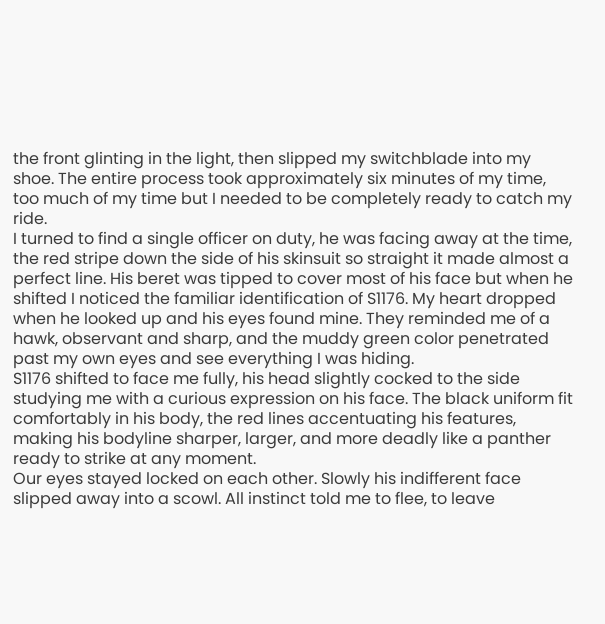the front glinting in the light, then slipped my switchblade into my shoe. The entire process took approximately six minutes of my time, too much of my time but I needed to be completely ready to catch my ride.
I turned to find a single officer on duty, he was facing away at the time, the red stripe down the side of his skinsuit so straight it made almost a perfect line. His beret was tipped to cover most of his face but when he shifted I noticed the familiar identification of S1176. My heart dropped when he looked up and his eyes found mine. They reminded me of a hawk, observant and sharp, and the muddy green color penetrated past my own eyes and see everything I was hiding.
S1176 shifted to face me fully, his head slightly cocked to the side studying me with a curious expression on his face. The black uniform fit comfortably in his body, the red lines accentuating his features, making his bodyline sharper, larger, and more deadly like a panther ready to strike at any moment.
Our eyes stayed locked on each other. Slowly his indifferent face slipped away into a scowl. All instinct told me to flee, to leave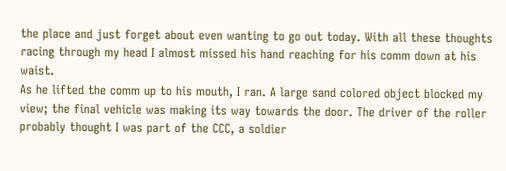the place and just forget about even wanting to go out today. With all these thoughts racing through my head I almost missed his hand reaching for his comm down at his waist.
As he lifted the comm up to his mouth, I ran. A large sand colored object blocked my view; the final vehicle was making its way towards the door. The driver of the roller probably thought I was part of the CCC, a soldier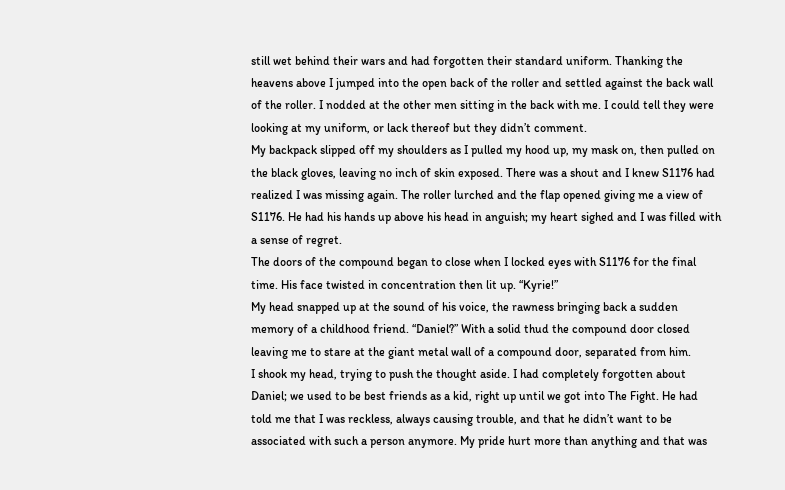still wet behind their wars and had forgotten their standard uniform. Thanking the heavens above I jumped into the open back of the roller and settled against the back wall of the roller. I nodded at the other men sitting in the back with me. I could tell they were looking at my uniform, or lack thereof but they didn’t comment.
My backpack slipped off my shoulders as I pulled my hood up, my mask on, then pulled on the black gloves, leaving no inch of skin exposed. There was a shout and I knew S1176 had realized I was missing again. The roller lurched and the flap opened giving me a view of S1176. He had his hands up above his head in anguish; my heart sighed and I was filled with a sense of regret.
The doors of the compound began to close when I locked eyes with S1176 for the final time. His face twisted in concentration then lit up. “Kyrie!”
My head snapped up at the sound of his voice, the rawness bringing back a sudden memory of a childhood friend. “Daniel?” With a solid thud the compound door closed leaving me to stare at the giant metal wall of a compound door, separated from him.
I shook my head, trying to push the thought aside. I had completely forgotten about Daniel; we used to be best friends as a kid, right up until we got into The Fight. He had told me that I was reckless, always causing trouble, and that he didn’t want to be associated with such a person anymore. My pride hurt more than anything and that was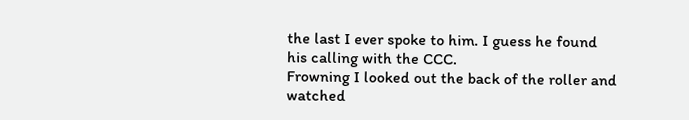the last I ever spoke to him. I guess he found his calling with the CCC.
Frowning I looked out the back of the roller and watched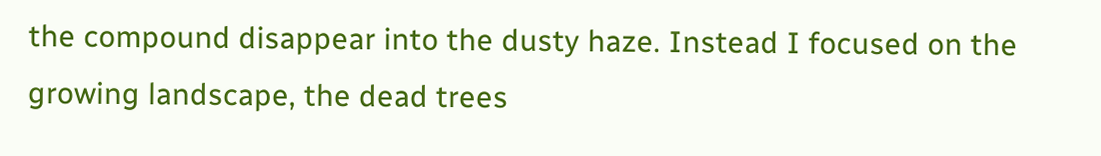the compound disappear into the dusty haze. Instead I focused on the growing landscape, the dead trees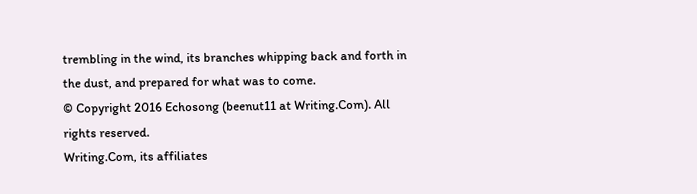trembling in the wind, its branches whipping back and forth in the dust, and prepared for what was to come.
© Copyright 2016 Echosong (beenut11 at Writing.Com). All rights reserved.
Writing.Com, its affiliates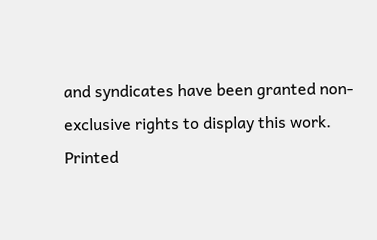and syndicates have been granted non-exclusive rights to display this work.
Printed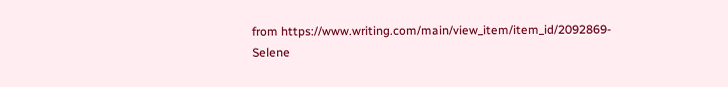from https://www.writing.com/main/view_item/item_id/2092869-Selene